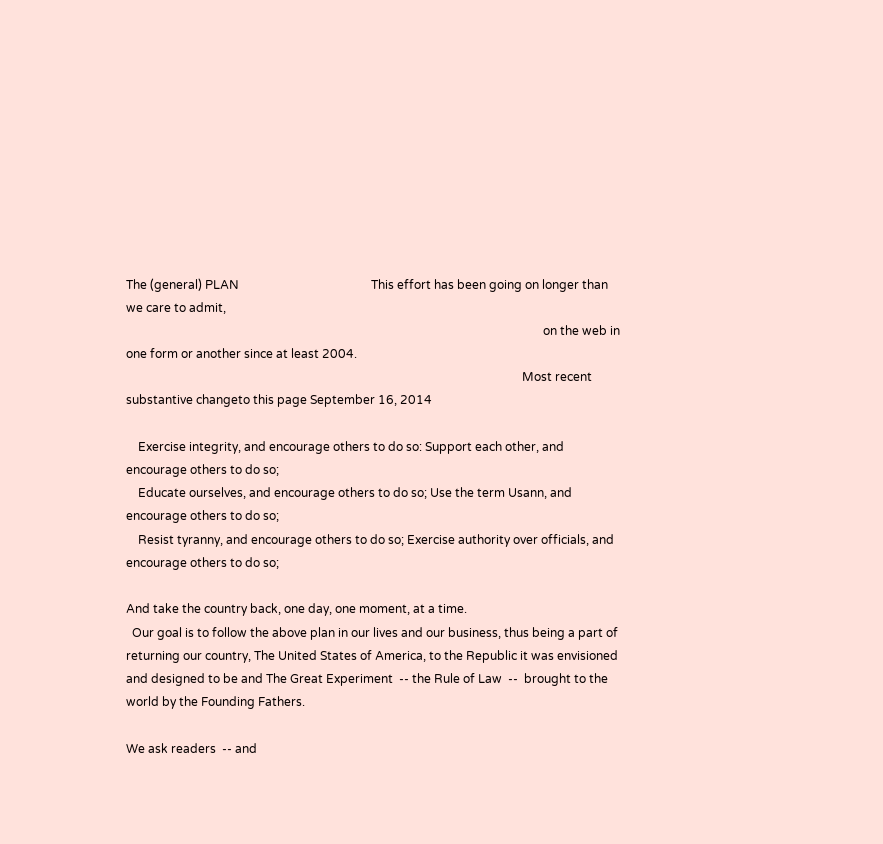The (general) PLAN                                            This effort has been going on longer than we care to admit,
                                                                                                                                           on the web in one form or another since at least 2004.
                                                                                                                                    Most recent substantive changeto this page September 16, 2014

    Exercise integrity, and encourage others to do so: Support each other, and encourage others to do so;
    Educate ourselves, and encourage others to do so; Use the term Usann, and encourage others to do so;
    Resist tyranny, and encourage others to do so; Exercise authority over officials, and encourage others to do so;

And take the country back, one day, one moment, at a time.
  Our goal is to follow the above plan in our lives and our business, thus being a part of returning our country, The United States of America, to the Republic it was envisioned and designed to be and The Great Experiment  -- the Rule of Law  --  brought to the world by the Founding Fathers.

We ask readers  -- and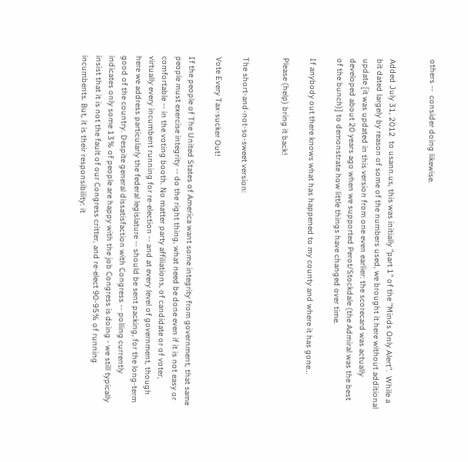others --  consider doing likewise.


Added July 31, 2012  to usann.us, this was initially "part 1" of the "Minds Only Alert".  While a bit dated largely by reason of some of the numbers used, we brought it here without additional update [it was updated in this version from one even earlier: the scorecard was actually developed about 20 years ago when we supported Perot/Stockdale (the Admiral was the best of the bunch)] to demonstrate how little things have changed over time.

If anybody out there knows what has happened to my county and where it has gone…

Please (help) bring it back!


The short-and-not-so-sweet version:

Vote Every Tax-sucker Out!

If the people of The United States of America want some integrity from government, that same people must exercise integrity -- do the right thing, what need be done even if it is not easy or comfortable -- in the voting booth. No matter party affiliations, of candidate or of voter, virtually every incumbent running for re-election -- and at every level of government, though here we address particularly the federal legislature -- should be sent packing, for the long-term good of the country. Despite general dissatisfaction with Congress -- polling currently indicates only some 13% of people are happy with the job Congress is doing - we still typically insist that it is not the fault of our Congress critter, and re-elect 90-95% of running incumbents. But, it is their responsibility: it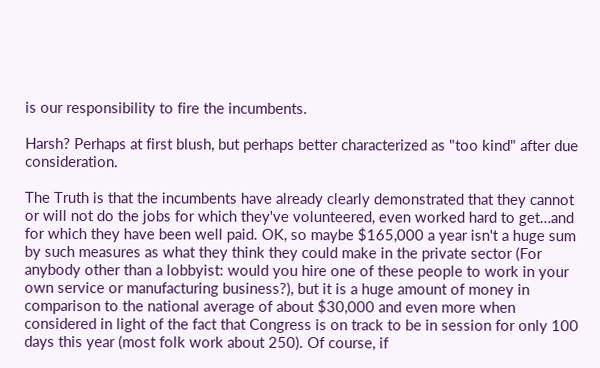is our responsibility to fire the incumbents.

Harsh? Perhaps at first blush, but perhaps better characterized as "too kind" after due consideration.

The Truth is that the incumbents have already clearly demonstrated that they cannot or will not do the jobs for which they've volunteered, even worked hard to get…and for which they have been well paid. OK, so maybe $165,000 a year isn't a huge sum by such measures as what they think they could make in the private sector (For anybody other than a lobbyist: would you hire one of these people to work in your own service or manufacturing business?), but it is a huge amount of money in comparison to the national average of about $30,000 and even more when considered in light of the fact that Congress is on track to be in session for only 100 days this year (most folk work about 250). Of course, if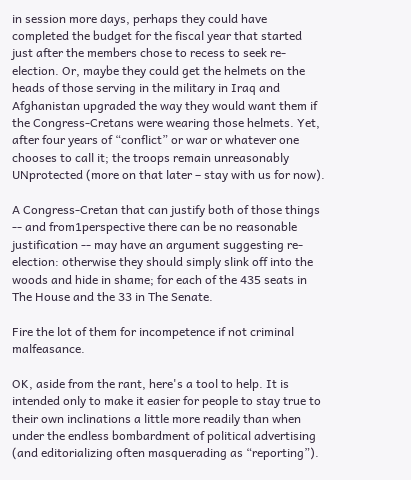in session more days, perhaps they could have completed the budget for the fiscal year that started just after the members chose to recess to seek re-election. Or, maybe they could get the helmets on the heads of those serving in the military in Iraq and Afghanistan upgraded the way they would want them if the Congress-Cretans were wearing those helmets. Yet, after four years of “conflict” or war or whatever one chooses to call it; the troops remain unreasonably UNprotected (more on that later – stay with us for now).

A Congress-Cretan that can justify both of those things -- and from1perspective there can be no reasonable justification -- may have an argument suggesting re-election: otherwise they should simply slink off into the woods and hide in shame; for each of the 435 seats in The House and the 33 in The Senate.

Fire the lot of them for incompetence if not criminal malfeasance.

OK, aside from the rant, here's a tool to help. It is intended only to make it easier for people to stay true to their own inclinations a little more readily than when under the endless bombardment of political advertising (and editorializing often masquerading as “reporting”).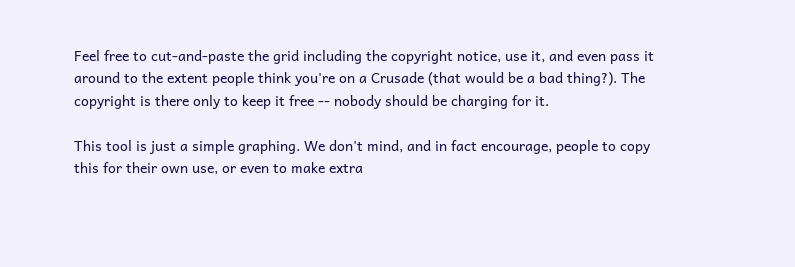Feel free to cut-and-paste the grid including the copyright notice, use it, and even pass it around to the extent people think you're on a Crusade (that would be a bad thing?). The copyright is there only to keep it free -- nobody should be charging for it.

This tool is just a simple graphing. We don't mind, and in fact encourage, people to copy this for their own use, or even to make extra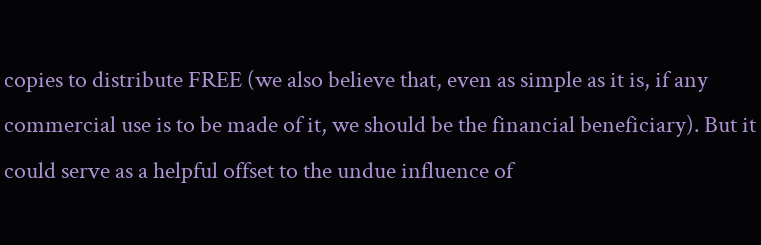copies to distribute FREE (we also believe that, even as simple as it is, if any commercial use is to be made of it, we should be the financial beneficiary). But it could serve as a helpful offset to the undue influence of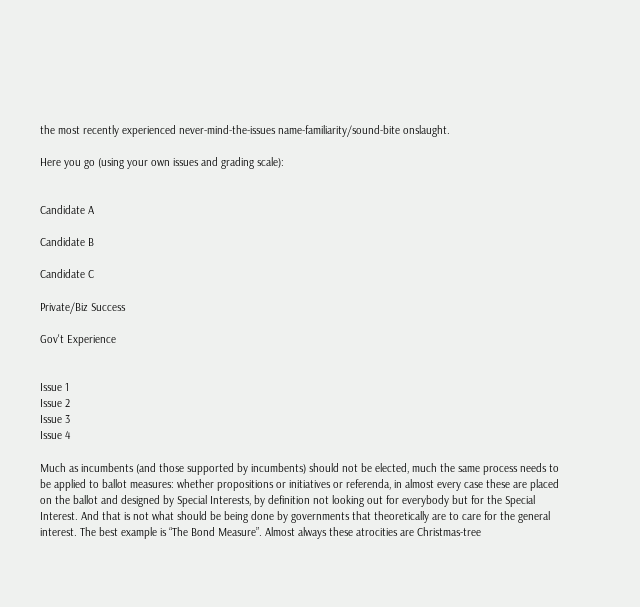the most recently experienced never-mind-the-issues name-familiarity/sound-bite onslaught.

Here you go (using your own issues and grading scale):


Candidate A

Candidate B

Candidate C

Private/Biz Success

Gov't Experience


Issue 1
Issue 2
Issue 3
Issue 4

Much as incumbents (and those supported by incumbents) should not be elected, much the same process needs to be applied to ballot measures: whether propositions or initiatives or referenda, in almost every case these are placed on the ballot and designed by Special Interests, by definition not looking out for everybody but for the Special Interest. And that is not what should be being done by governments that theoretically are to care for the general interest. The best example is “The Bond Measure”. Almost always these atrocities are Christmas-tree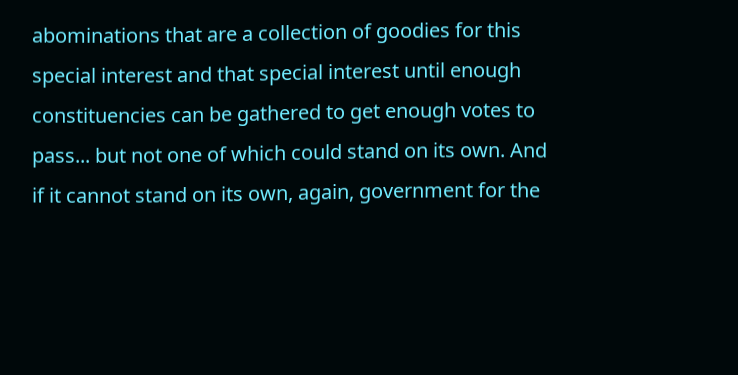abominations that are a collection of goodies for this special interest and that special interest until enough constituencies can be gathered to get enough votes to pass... but not one of which could stand on its own. And if it cannot stand on its own, again, government for the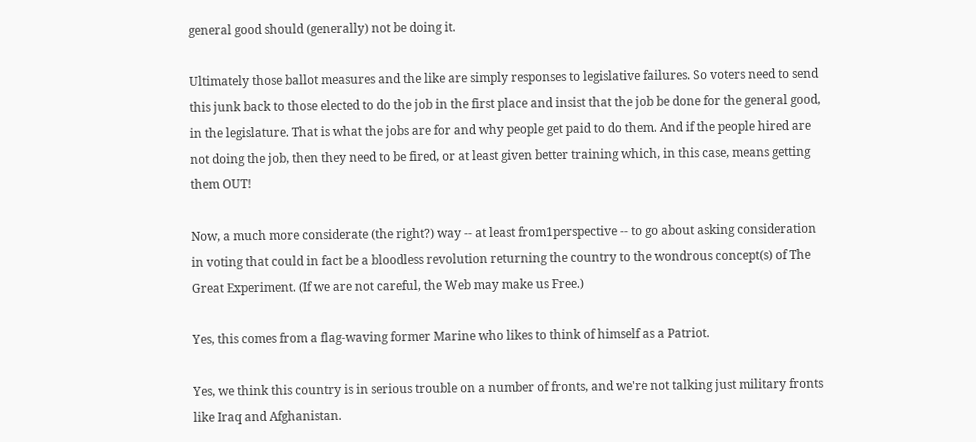general good should (generally) not be doing it.

Ultimately those ballot measures and the like are simply responses to legislative failures. So voters need to send this junk back to those elected to do the job in the first place and insist that the job be done for the general good, in the legislature. That is what the jobs are for and why people get paid to do them. And if the people hired are not doing the job, then they need to be fired, or at least given better training which, in this case, means getting them OUT!

Now, a much more considerate (the right?) way -- at least from1perspective -- to go about asking consideration in voting that could in fact be a bloodless revolution returning the country to the wondrous concept(s) of The Great Experiment. (If we are not careful, the Web may make us Free.)

Yes, this comes from a flag-waving former Marine who likes to think of himself as a Patriot.

Yes, we think this country is in serious trouble on a number of fronts, and we're not talking just military fronts like Iraq and Afghanistan.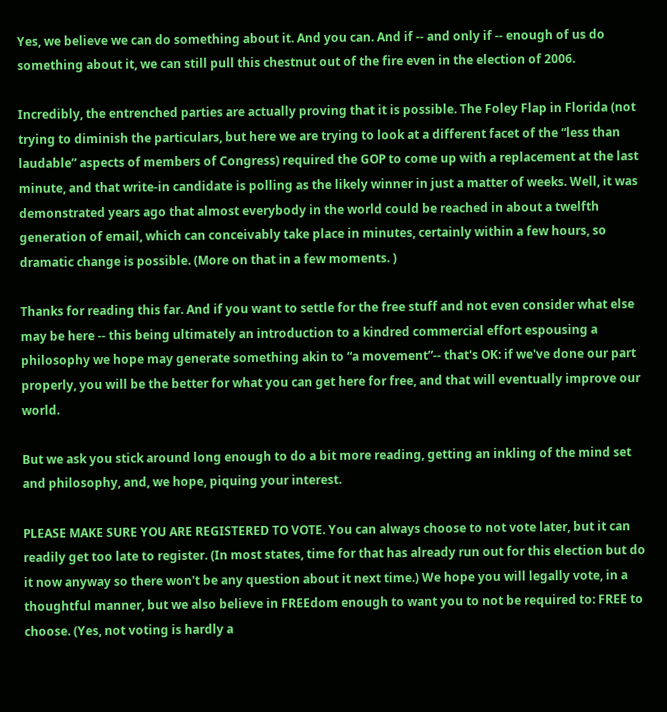Yes, we believe we can do something about it. And you can. And if -- and only if -- enough of us do something about it, we can still pull this chestnut out of the fire even in the election of 2006.

Incredibly, the entrenched parties are actually proving that it is possible. The Foley Flap in Florida (not trying to diminish the particulars, but here we are trying to look at a different facet of the “less than laudable” aspects of members of Congress) required the GOP to come up with a replacement at the last minute, and that write-in candidate is polling as the likely winner in just a matter of weeks. Well, it was demonstrated years ago that almost everybody in the world could be reached in about a twelfth generation of email, which can conceivably take place in minutes, certainly within a few hours, so dramatic change is possible. (More on that in a few moments. )

Thanks for reading this far. And if you want to settle for the free stuff and not even consider what else may be here -- this being ultimately an introduction to a kindred commercial effort espousing a philosophy we hope may generate something akin to “a movement”-- that's OK: if we've done our part properly, you will be the better for what you can get here for free, and that will eventually improve our world.

But we ask you stick around long enough to do a bit more reading, getting an inkling of the mind set and philosophy, and, we hope, piquing your interest.

PLEASE MAKE SURE YOU ARE REGISTERED TO VOTE. You can always choose to not vote later, but it can readily get too late to register. (In most states, time for that has already run out for this election but do it now anyway so there won't be any question about it next time.) We hope you will legally vote, in a thoughtful manner, but we also believe in FREEdom enough to want you to not be required to: FREE to choose. (Yes, not voting is hardly a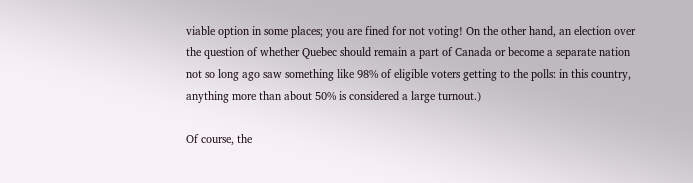viable option in some places; you are fined for not voting! On the other hand, an election over the question of whether Quebec should remain a part of Canada or become a separate nation not so long ago saw something like 98% of eligible voters getting to the polls: in this country, anything more than about 50% is considered a large turnout.)

Of course, the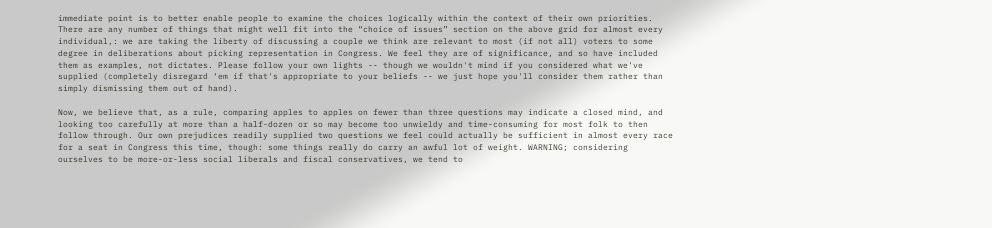immediate point is to better enable people to examine the choices logically within the context of their own priorities. There are any number of things that might well fit into the “choice of issues” section on the above grid for almost every individual,: we are taking the liberty of discussing a couple we think are relevant to most (if not all) voters to some degree in deliberations about picking representation in Congress. We feel they are of significance, and so have included them as examples, not dictates. Please follow your own lights -- though we wouldn't mind if you considered what we've supplied (completely disregard ‘em if that's appropriate to your beliefs -- we just hope you'll consider them rather than simply dismissing them out of hand).

Now, we believe that, as a rule, comparing apples to apples on fewer than three questions may indicate a closed mind, and looking too carefully at more than a half-dozen or so may become too unwieldy and time-consuming for most folk to then follow through. Our own prejudices readily supplied two questions we feel could actually be sufficient in almost every race for a seat in Congress this time, though: some things really do carry an awful lot of weight. WARNING; considering ourselves to be more-or-less social liberals and fiscal conservatives, we tend to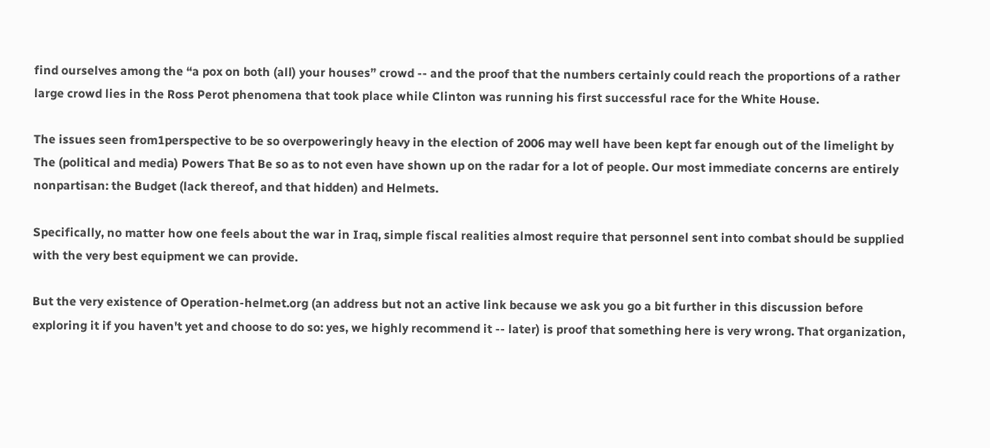find ourselves among the “a pox on both (all) your houses” crowd -- and the proof that the numbers certainly could reach the proportions of a rather large crowd lies in the Ross Perot phenomena that took place while Clinton was running his first successful race for the White House.

The issues seen from1perspective to be so overpoweringly heavy in the election of 2006 may well have been kept far enough out of the limelight by The (political and media) Powers That Be so as to not even have shown up on the radar for a lot of people. Our most immediate concerns are entirely nonpartisan: the Budget (lack thereof, and that hidden) and Helmets.

Specifically, no matter how one feels about the war in Iraq, simple fiscal realities almost require that personnel sent into combat should be supplied with the very best equipment we can provide.

But the very existence of Operation-helmet.org (an address but not an active link because we ask you go a bit further in this discussion before exploring it if you haven't yet and choose to do so: yes, we highly recommend it -- later) is proof that something here is very wrong. That organization,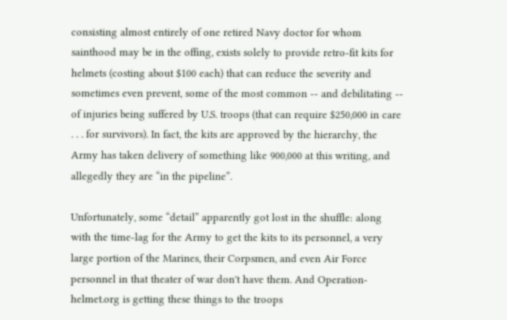consisting almost entirely of one retired Navy doctor for whom sainthood may be in the offing, exists solely to provide retro-fit kits for helmets (costing about $100 each) that can reduce the severity and sometimes even prevent, some of the most common -- and debilitating -- of injuries being suffered by U.S. troops (that can require $250,000 in care . . . for survivors). In fact, the kits are approved by the hierarchy, the Army has taken delivery of something like 900,000 at this writing, and allegedly they are “in the pipeline”.

Unfortunately, some “detail” apparently got lost in the shuffle: along with the time-lag for the Army to get the kits to its personnel, a very large portion of the Marines, their Corpsmen, and even Air Force personnel in that theater of war don't have them. And Operation-helmet.org is getting these things to the troops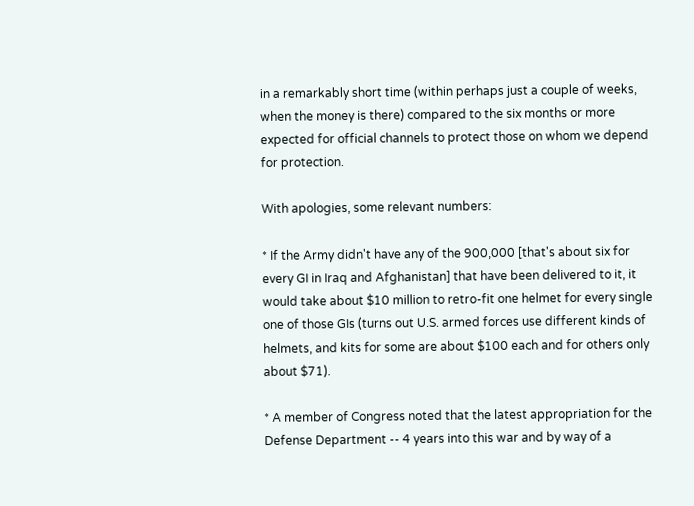in a remarkably short time (within perhaps just a couple of weeks, when the money is there) compared to the six months or more expected for official channels to protect those on whom we depend for protection.

With apologies, some relevant numbers:

* If the Army didn't have any of the 900,000 [that's about six for every GI in Iraq and Afghanistan] that have been delivered to it, it would take about $10 million to retro-fit one helmet for every single one of those GIs (turns out U.S. armed forces use different kinds of helmets, and kits for some are about $100 each and for others only about $71).

* A member of Congress noted that the latest appropriation for the Defense Department -- 4 years into this war and by way of a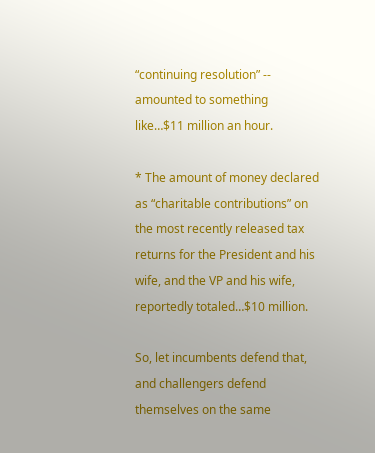“continuing resolution” -- amounted to something like…$11 million an hour.

* The amount of money declared as “charitable contributions” on the most recently released tax returns for the President and his wife, and the VP and his wife, reportedly totaled…$10 million.

So, let incumbents defend that, and challengers defend themselves on the same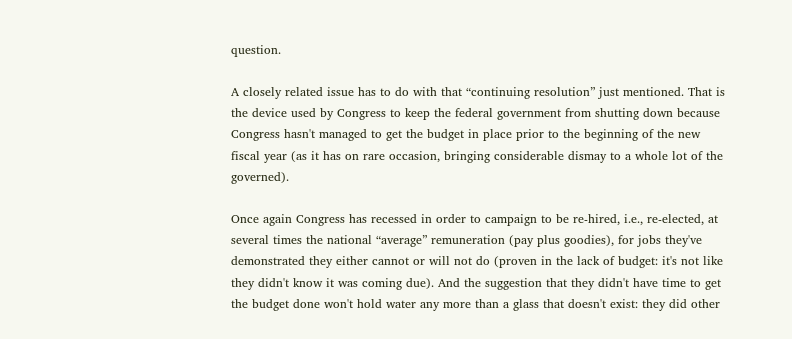question.

A closely related issue has to do with that “continuing resolution” just mentioned. That is the device used by Congress to keep the federal government from shutting down because Congress hasn't managed to get the budget in place prior to the beginning of the new fiscal year (as it has on rare occasion, bringing considerable dismay to a whole lot of the governed).

Once again Congress has recessed in order to campaign to be re-hired, i.e., re-elected, at several times the national “average” remuneration (pay plus goodies), for jobs they've demonstrated they either cannot or will not do (proven in the lack of budget: it's not like they didn't know it was coming due). And the suggestion that they didn't have time to get the budget done won't hold water any more than a glass that doesn't exist: they did other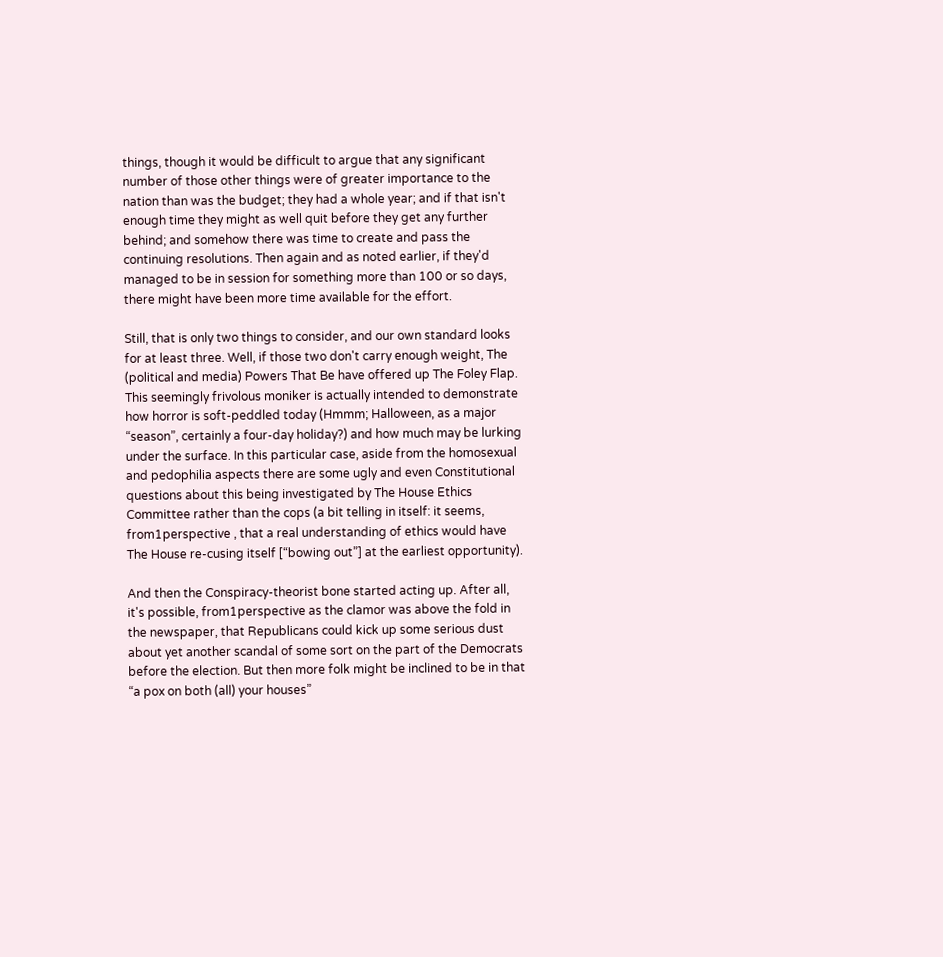things, though it would be difficult to argue that any significant number of those other things were of greater importance to the nation than was the budget; they had a whole year; and if that isn't enough time they might as well quit before they get any further behind; and somehow there was time to create and pass the continuing resolutions. Then again and as noted earlier, if they'd managed to be in session for something more than 100 or so days, there might have been more time available for the effort.

Still, that is only two things to consider, and our own standard looks for at least three. Well, if those two don't carry enough weight, The (political and media) Powers That Be have offered up The Foley Flap. This seemingly frivolous moniker is actually intended to demonstrate how horror is soft-peddled today (Hmmm; Halloween, as a major “season”, certainly a four-day holiday?) and how much may be lurking under the surface. In this particular case, aside from the homosexual and pedophilia aspects there are some ugly and even Constitutional questions about this being investigated by The House Ethics Committee rather than the cops (a bit telling in itself: it seems, from1perspective , that a real understanding of ethics would have The House re-cusing itself [“bowing out”] at the earliest opportunity).

And then the Conspiracy-theorist bone started acting up. After all, it's possible, from1perspective as the clamor was above the fold in the newspaper, that Republicans could kick up some serious dust about yet another scandal of some sort on the part of the Democrats before the election. But then more folk might be inclined to be in that “a pox on both (all) your houses”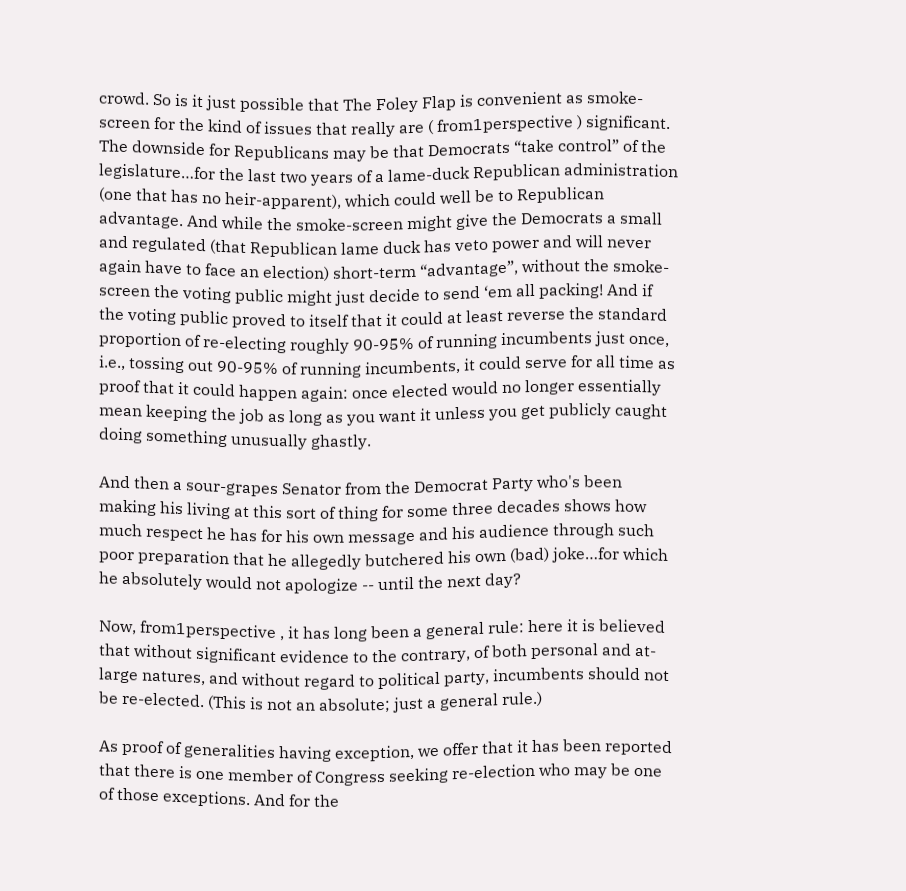crowd. So is it just possible that The Foley Flap is convenient as smoke-screen for the kind of issues that really are ( from1perspective ) significant. The downside for Republicans may be that Democrats “take control” of the legislature…for the last two years of a lame-duck Republican administration (one that has no heir-apparent), which could well be to Republican advantage. And while the smoke-screen might give the Democrats a small and regulated (that Republican lame duck has veto power and will never again have to face an election) short-term “advantage”, without the smoke-screen the voting public might just decide to send ‘em all packing! And if the voting public proved to itself that it could at least reverse the standard proportion of re-electing roughly 90-95% of running incumbents just once, i.e., tossing out 90-95% of running incumbents, it could serve for all time as proof that it could happen again: once elected would no longer essentially mean keeping the job as long as you want it unless you get publicly caught doing something unusually ghastly.

And then a sour-grapes Senator from the Democrat Party who's been making his living at this sort of thing for some three decades shows how much respect he has for his own message and his audience through such poor preparation that he allegedly butchered his own (bad) joke…for which he absolutely would not apologize -- until the next day?

Now, from1perspective , it has long been a general rule: here it is believed that without significant evidence to the contrary, of both personal and at-large natures, and without regard to political party, incumbents should not be re-elected. (This is not an absolute; just a general rule.)

As proof of generalities having exception, we offer that it has been reported that there is one member of Congress seeking re-election who may be one of those exceptions. And for the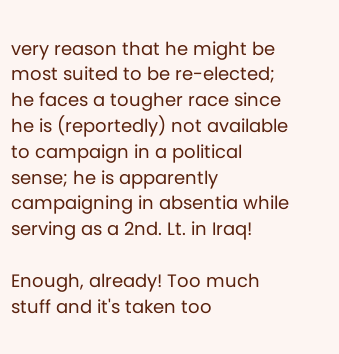very reason that he might be most suited to be re-elected; he faces a tougher race since he is (reportedly) not available to campaign in a political sense; he is apparently campaigning in absentia while serving as a 2nd. Lt. in Iraq!

Enough, already! Too much stuff and it's taken too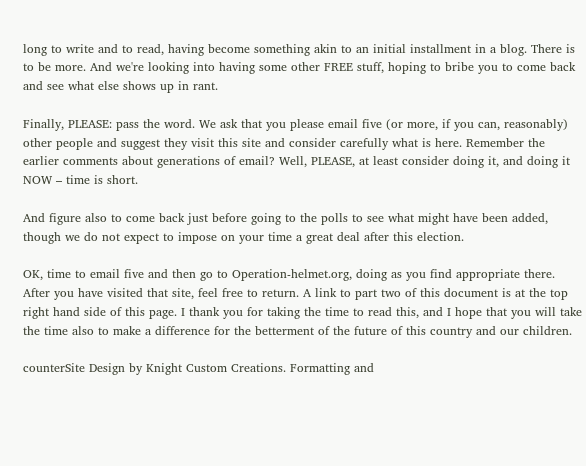long to write and to read, having become something akin to an initial installment in a blog. There is to be more. And we're looking into having some other FREE stuff, hoping to bribe you to come back and see what else shows up in rant.

Finally, PLEASE: pass the word. We ask that you please email five (or more, if you can, reasonably) other people and suggest they visit this site and consider carefully what is here. Remember the earlier comments about generations of email? Well, PLEASE, at least consider doing it, and doing it NOW – time is short.

And figure also to come back just before going to the polls to see what might have been added, though we do not expect to impose on your time a great deal after this election.

OK, time to email five and then go to Operation-helmet.org, doing as you find appropriate there. After you have visited that site, feel free to return. A link to part two of this document is at the top right hand side of this page. I thank you for taking the time to read this, and I hope that you will take the time also to make a difference for the betterment of the future of this country and our children.

counterSite Design by Knight Custom Creations. Formatting and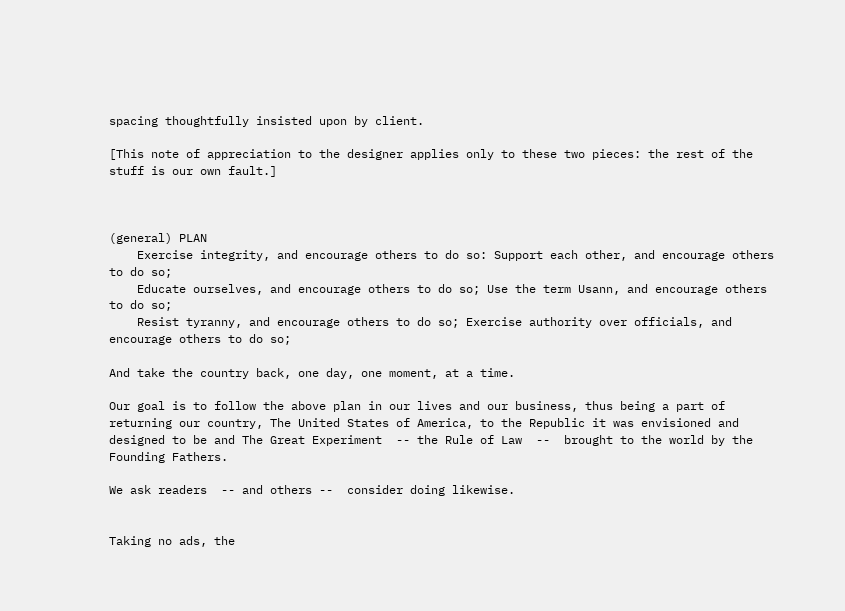spacing thoughtfully insisted upon by client.

[This note of appreciation to the designer applies only to these two pieces: the rest of the stuff is our own fault.]



(general) PLAN
    Exercise integrity, and encourage others to do so: Support each other, and encourage others to do so;
    Educate ourselves, and encourage others to do so; Use the term Usann, and encourage others to do so;
    Resist tyranny, and encourage others to do so; Exercise authority over officials, and encourage others to do so;

And take the country back, one day, one moment, at a time.

Our goal is to follow the above plan in our lives and our business, thus being a part of returning our country, The United States of America, to the Republic it was envisioned and designed to be and The Great Experiment  -- the Rule of Law  --  brought to the world by the Founding Fathers.

We ask readers  -- and others --  consider doing likewise.


Taking no ads, the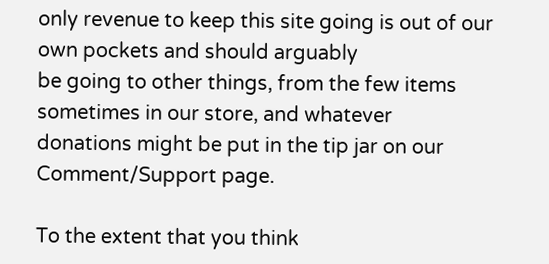only revenue to keep this site going is out of our own pockets and should arguably
be going to other things, from the few items sometimes in our store, and whatever
donations might be put in the tip jar on our Comment/Support page.

To the extent that you think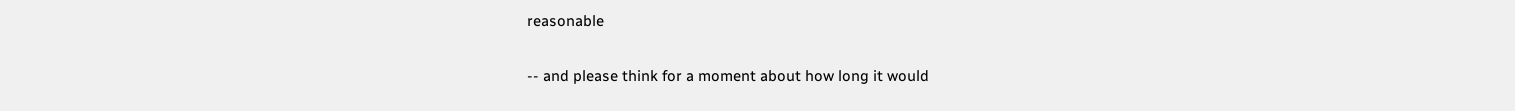reasonable

-- and please think for a moment about how long it would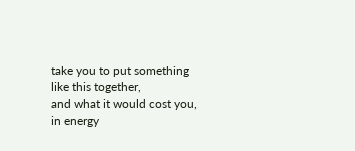take you to put something like this together,
and what it would cost you, in energy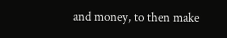and money, to then make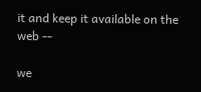it and keep it available on the web --

we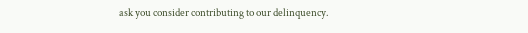ask you consider contributing to our delinquency.